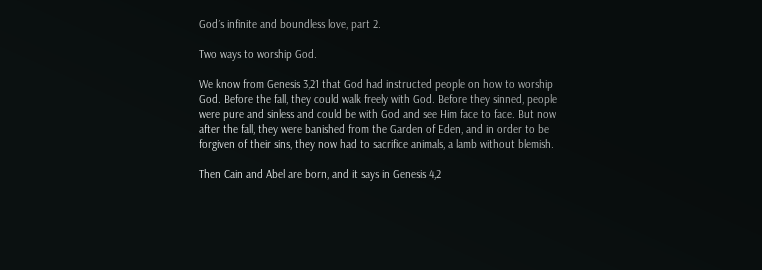God´s infinite and boundless love, part 2.

Two ways to worship God.

We know from Genesis 3,21 that God had instructed people on how to worship God. Before the fall, they could walk freely with God. Before they sinned, people were pure and sinless and could be with God and see Him face to face. But now after the fall, they were banished from the Garden of Eden, and in order to be forgiven of their sins, they now had to sacrifice animals, a lamb without blemish.

Then Cain and Abel are born, and it says in Genesis 4,2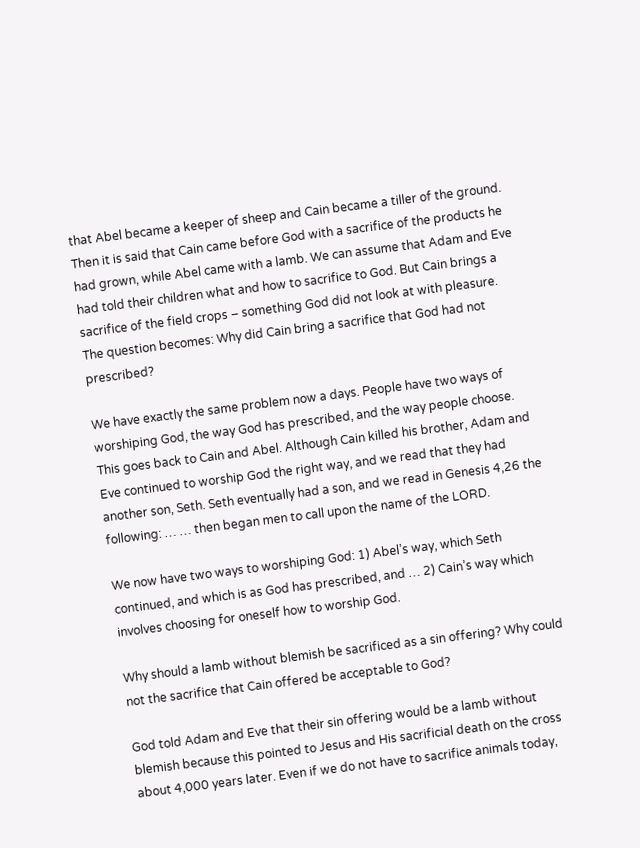that Abel became a keeper of sheep and Cain became a tiller of the ground. Then it is said that Cain came before God with a sacrifice of the products he had grown, while Abel came with a lamb. We can assume that Adam and Eve had told their children what and how to sacrifice to God. But Cain brings a sacrifice of the field crops – something God did not look at with pleasure. The question becomes: Why did Cain bring a sacrifice that God had not prescribed?

We have exactly the same problem now a days. People have two ways of worshiping God, the way God has prescribed, and the way people choose. This goes back to Cain and Abel. Although Cain killed his brother, Adam and Eve continued to worship God the right way, and we read that they had another son, Seth. Seth eventually had a son, and we read in Genesis 4,26 the following: … … then began men to call upon the name of the LORD.

We now have two ways to worshiping God: 1) Abel’s way, which Seth continued, and which is as God has prescribed, and … 2) Cain’s way which involves choosing for oneself how to worship God.

Why should a lamb without blemish be sacrificed as a sin offering? Why could not the sacrifice that Cain offered be acceptable to God?

God told Adam and Eve that their sin offering would be a lamb without blemish because this pointed to Jesus and His sacrificial death on the cross about 4,000 years later. Even if we do not have to sacrifice animals today,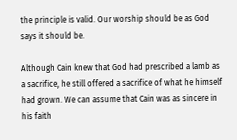the principle is valid. Our worship should be as God says it should be.

Although Cain knew that God had prescribed a lamb as a sacrifice, he still offered a sacrifice of what he himself had grown. We can assume that Cain was as sincere in his faith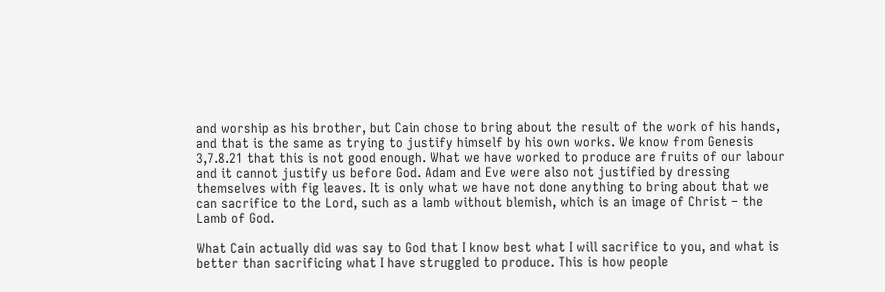and worship as his brother, but Cain chose to bring about the result of the work of his hands, and that is the same as trying to justify himself by his own works. We know from Genesis 3,7.8.21 that this is not good enough. What we have worked to produce are fruits of our labour and it cannot justify us before God. Adam and Eve were also not justified by dressing themselves with fig leaves. It is only what we have not done anything to bring about that we can sacrifice to the Lord, such as a lamb without blemish, which is an image of Christ – the Lamb of God.

What Cain actually did was say to God that I know best what I will sacrifice to you, and what is better than sacrificing what I have struggled to produce. This is how people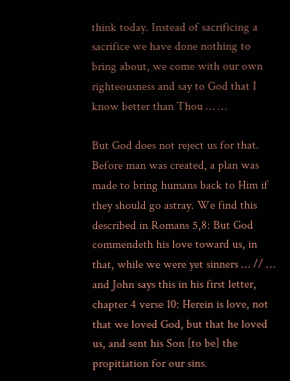think today. Instead of sacrificing a sacrifice we have done nothing to bring about, we come with our own righteousness and say to God that I know better than Thou … …

But God does not reject us for that. Before man was created, a plan was made to bring humans back to Him if they should go astray. We find this described in Romans 5,8: But God commendeth his love toward us, in that, while we were yet sinners … // … and John says this in his first letter, chapter 4 verse 10: Herein is love, not that we loved God, but that he loved us, and sent his Son [to be] the propitiation for our sins.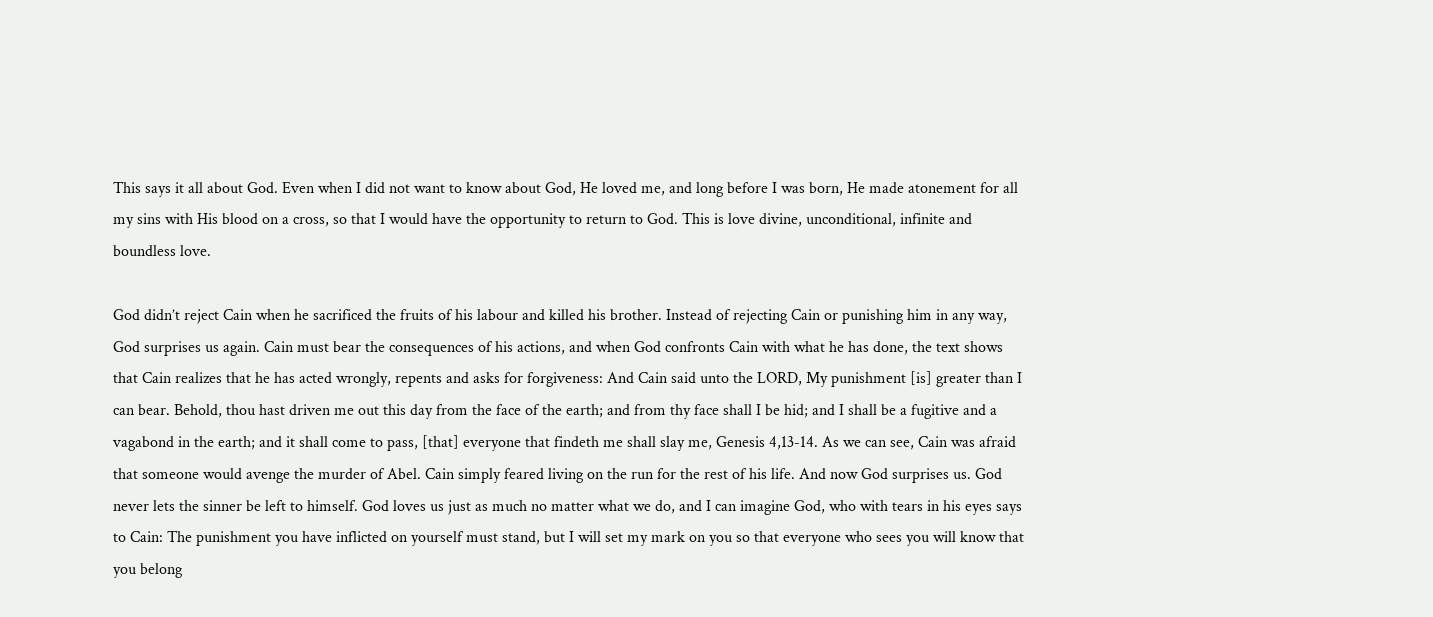This says it all about God. Even when I did not want to know about God, He loved me, and long before I was born, He made atonement for all my sins with His blood on a cross, so that I would have the opportunity to return to God. This is love divine, unconditional, infinite and boundless love.

God didn’t reject Cain when he sacrificed the fruits of his labour and killed his brother. Instead of rejecting Cain or punishing him in any way, God surprises us again. Cain must bear the consequences of his actions, and when God confronts Cain with what he has done, the text shows that Cain realizes that he has acted wrongly, repents and asks for forgiveness: And Cain said unto the LORD, My punishment [is] greater than I can bear. Behold, thou hast driven me out this day from the face of the earth; and from thy face shall I be hid; and I shall be a fugitive and a vagabond in the earth; and it shall come to pass, [that] everyone that findeth me shall slay me, Genesis 4,13-14. As we can see, Cain was afraid that someone would avenge the murder of Abel. Cain simply feared living on the run for the rest of his life. And now God surprises us. God never lets the sinner be left to himself. God loves us just as much no matter what we do, and I can imagine God, who with tears in his eyes says to Cain: The punishment you have inflicted on yourself must stand, but I will set my mark on you so that everyone who sees you will know that you belong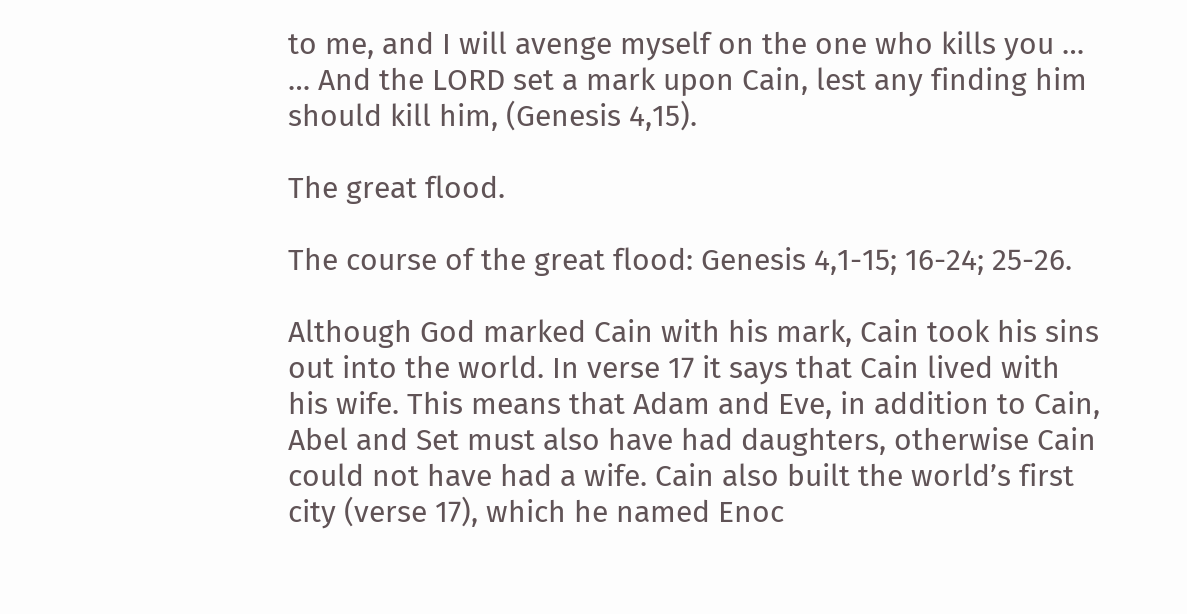to me, and I will avenge myself on the one who kills you … … And the LORD set a mark upon Cain, lest any finding him should kill him, (Genesis 4,15).

The great flood.

The course of the great flood: Genesis 4,1-15; 16-24; 25-26.

Although God marked Cain with his mark, Cain took his sins out into the world. In verse 17 it says that Cain lived with his wife. This means that Adam and Eve, in addition to Cain, Abel and Set must also have had daughters, otherwise Cain could not have had a wife. Cain also built the world’s first city (verse 17), which he named Enoc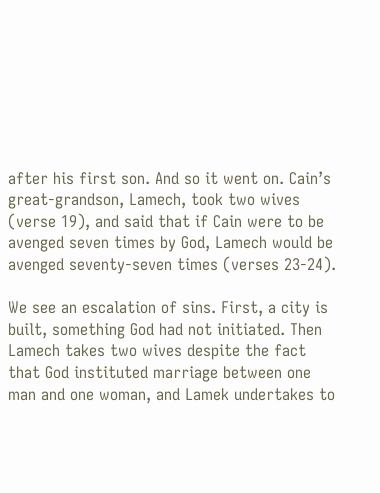after his first son. And so it went on. Cain’s great-grandson, Lamech, took two wives (verse 19), and said that if Cain were to be avenged seven times by God, Lamech would be avenged seventy-seven times (verses 23-24).

We see an escalation of sins. First, a city is built, something God had not initiated. Then Lamech takes two wives despite the fact that God instituted marriage between one man and one woman, and Lamek undertakes to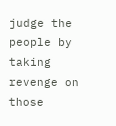judge the people by taking revenge on those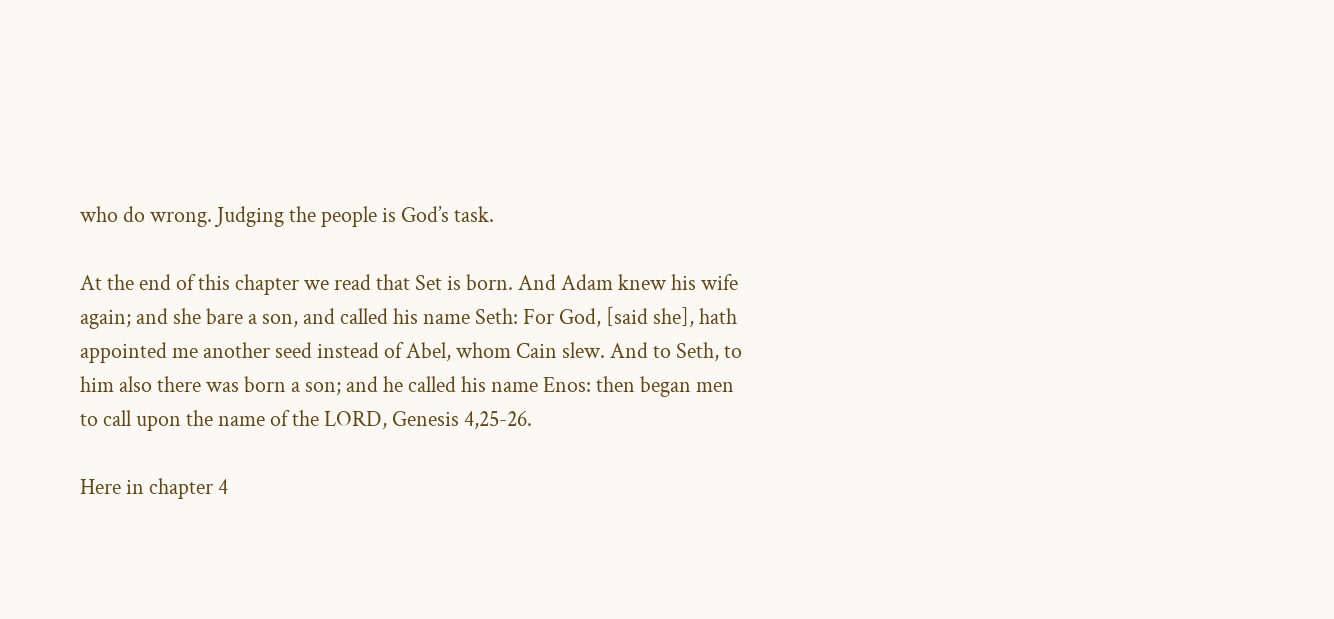who do wrong. Judging the people is God’s task.

At the end of this chapter we read that Set is born. And Adam knew his wife again; and she bare a son, and called his name Seth: For God, [said she], hath appointed me another seed instead of Abel, whom Cain slew. And to Seth, to him also there was born a son; and he called his name Enos: then began men to call upon the name of the LORD, Genesis 4,25-26.

Here in chapter 4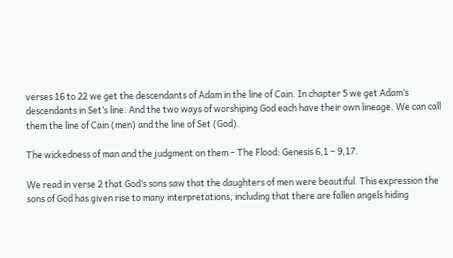verses 16 to 22 we get the descendants of Adam in the line of Cain. In chapter 5 we get Adam’s descendants in Set’s line. And the two ways of worshiping God each have their own lineage. We can call them the line of Cain (men) and the line of Set (God).

The wickedness of man and the judgment on them – The Flood: Genesis 6,1 – 9,17.

We read in verse 2 that God’s sons saw that the daughters of men were beautiful. This expression the sons of God has given rise to many interpretations, including that there are fallen angels hiding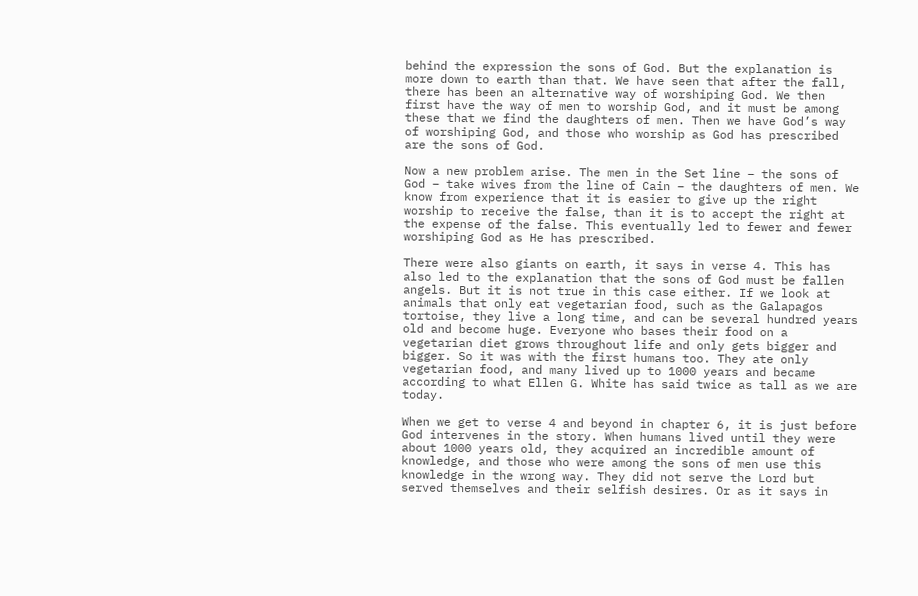behind the expression the sons of God. But the explanation is more down to earth than that. We have seen that after the fall, there has been an alternative way of worshiping God. We then first have the way of men to worship God, and it must be among these that we find the daughters of men. Then we have God’s way of worshiping God, and those who worship as God has prescribed are the sons of God.

Now a new problem arise. The men in the Set line – the sons of God – take wives from the line of Cain – the daughters of men. We know from experience that it is easier to give up the right worship to receive the false, than it is to accept the right at the expense of the false. This eventually led to fewer and fewer worshiping God as He has prescribed.

There were also giants on earth, it says in verse 4. This has also led to the explanation that the sons of God must be fallen angels. But it is not true in this case either. If we look at animals that only eat vegetarian food, such as the Galapagos tortoise, they live a long time, and can be several hundred years old and become huge. Everyone who bases their food on a vegetarian diet grows throughout life and only gets bigger and bigger. So it was with the first humans too. They ate only vegetarian food, and many lived up to 1000 years and became according to what Ellen G. White has said twice as tall as we are today.

When we get to verse 4 and beyond in chapter 6, it is just before God intervenes in the story. When humans lived until they were about 1000 years old, they acquired an incredible amount of knowledge, and those who were among the sons of men use this knowledge in the wrong way. They did not serve the Lord but served themselves and their selfish desires. Or as it says in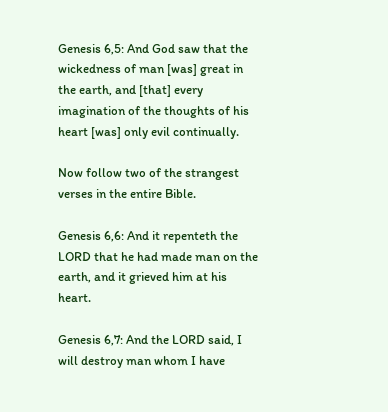Genesis 6,5: And God saw that the wickedness of man [was] great in the earth, and [that] every imagination of the thoughts of his heart [was] only evil continually.

Now follow two of the strangest verses in the entire Bible.

Genesis 6,6: And it repenteth the LORD that he had made man on the earth, and it grieved him at his heart.

Genesis 6,7: And the LORD said, I will destroy man whom I have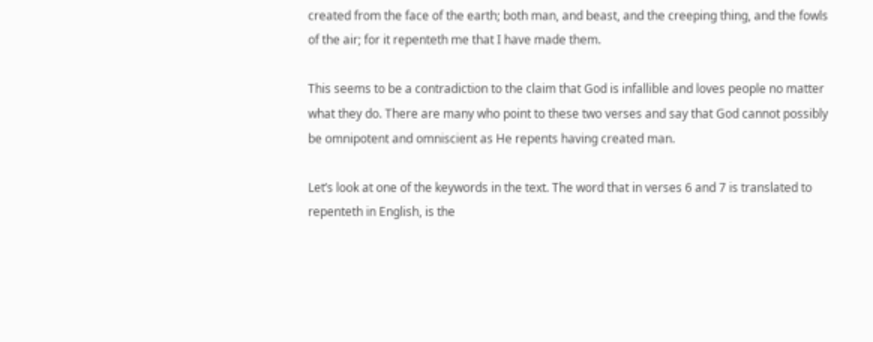created from the face of the earth; both man, and beast, and the creeping thing, and the fowls of the air; for it repenteth me that I have made them.

This seems to be a contradiction to the claim that God is infallible and loves people no matter what they do. There are many who point to these two verses and say that God cannot possibly be omnipotent and omniscient as He repents having created man.

Let’s look at one of the keywords in the text. The word that in verses 6 and 7 is translated to repenteth in English, is the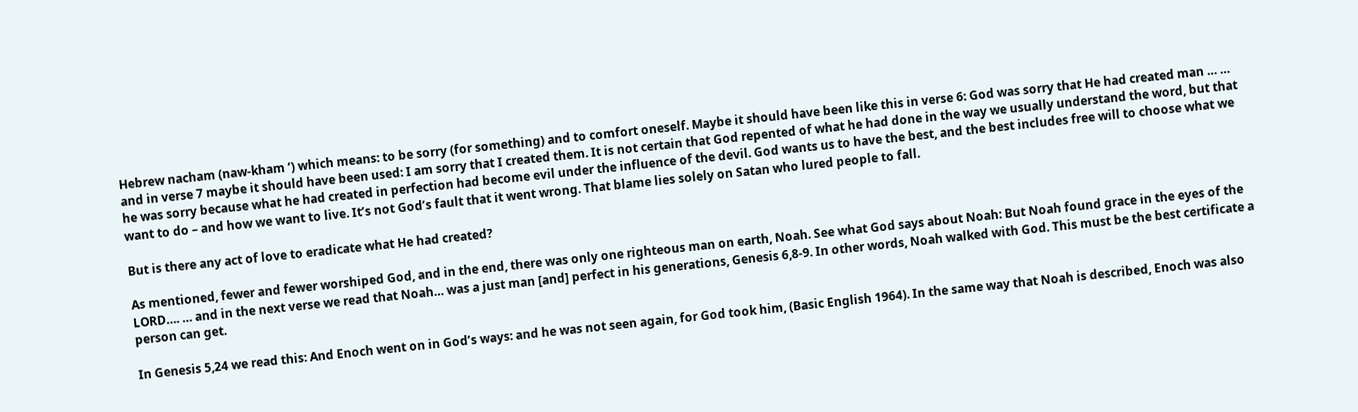Hebrew nacham (naw-kham ‘) which means: to be sorry (for something) and to comfort oneself. Maybe it should have been like this in verse 6: God was sorry that He had created man … … and in verse 7 maybe it should have been used: I am sorry that I created them. It is not certain that God repented of what he had done in the way we usually understand the word, but that he was sorry because what he had created in perfection had become evil under the influence of the devil. God wants us to have the best, and the best includes free will to choose what we want to do – and how we want to live. It’s not God’s fault that it went wrong. That blame lies solely on Satan who lured people to fall.

But is there any act of love to eradicate what He had created?

As mentioned, fewer and fewer worshiped God, and in the end, there was only one righteous man on earth, Noah. See what God says about Noah: But Noah found grace in the eyes of the LORD…. … and in the next verse we read that Noah… was a just man [and] perfect in his generations, Genesis 6,8-9. In other words, Noah walked with God. This must be the best certificate a person can get.

In Genesis 5,24 we read this: And Enoch went on in God’s ways: and he was not seen again, for God took him, (Basic English 1964). In the same way that Noah is described, Enoch was also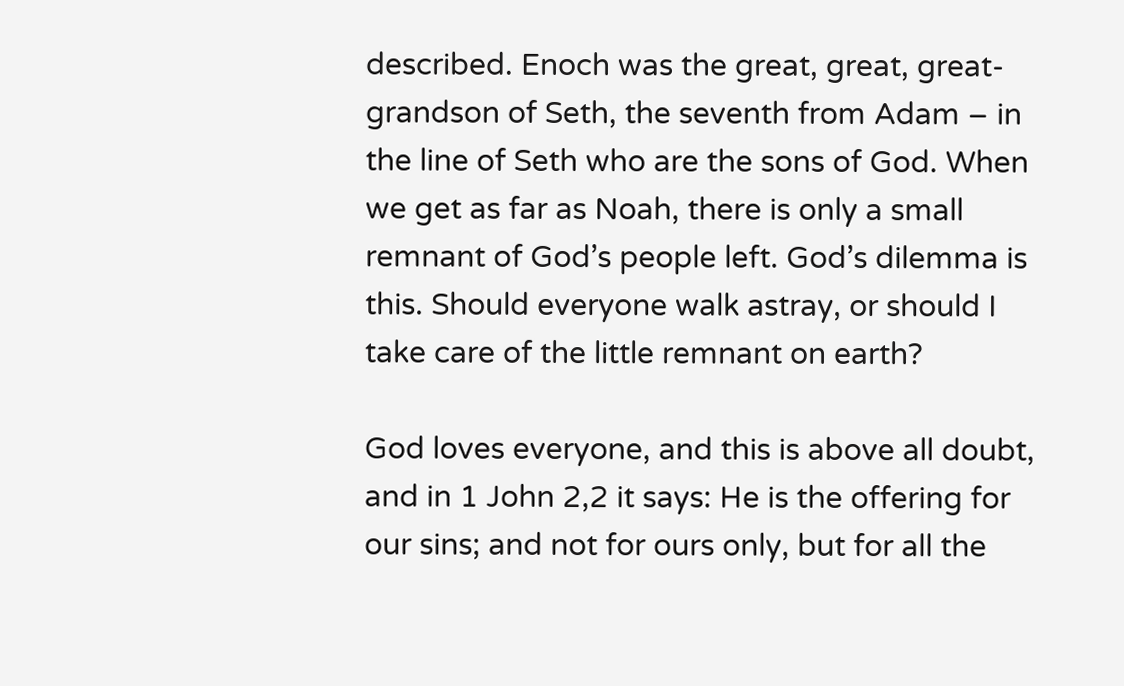described. Enoch was the great, great, great-grandson of Seth, the seventh from Adam – in the line of Seth who are the sons of God. When we get as far as Noah, there is only a small remnant of God’s people left. God’s dilemma is this. Should everyone walk astray, or should I take care of the little remnant on earth?

God loves everyone, and this is above all doubt, and in 1 John 2,2 it says: He is the offering for our sins; and not for ours only, but for all the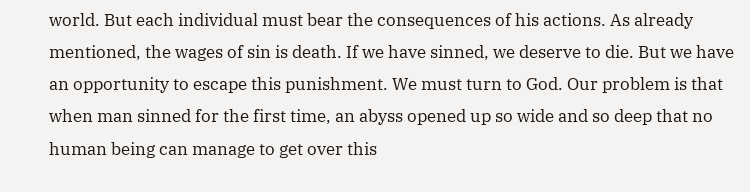world. But each individual must bear the consequences of his actions. As already mentioned, the wages of sin is death. If we have sinned, we deserve to die. But we have an opportunity to escape this punishment. We must turn to God. Our problem is that when man sinned for the first time, an abyss opened up so wide and so deep that no human being can manage to get over this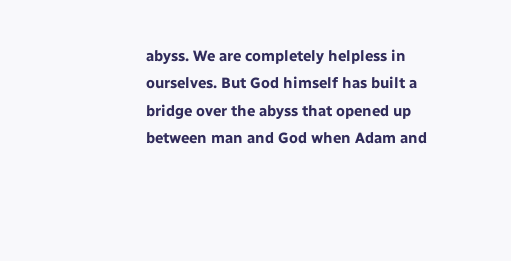abyss. We are completely helpless in ourselves. But God himself has built a bridge over the abyss that opened up between man and God when Adam and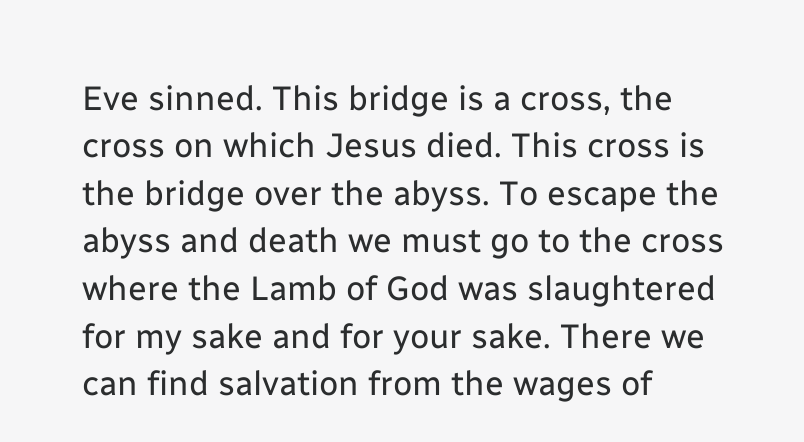Eve sinned. This bridge is a cross, the cross on which Jesus died. This cross is the bridge over the abyss. To escape the abyss and death we must go to the cross where the Lamb of God was slaughtered for my sake and for your sake. There we can find salvation from the wages of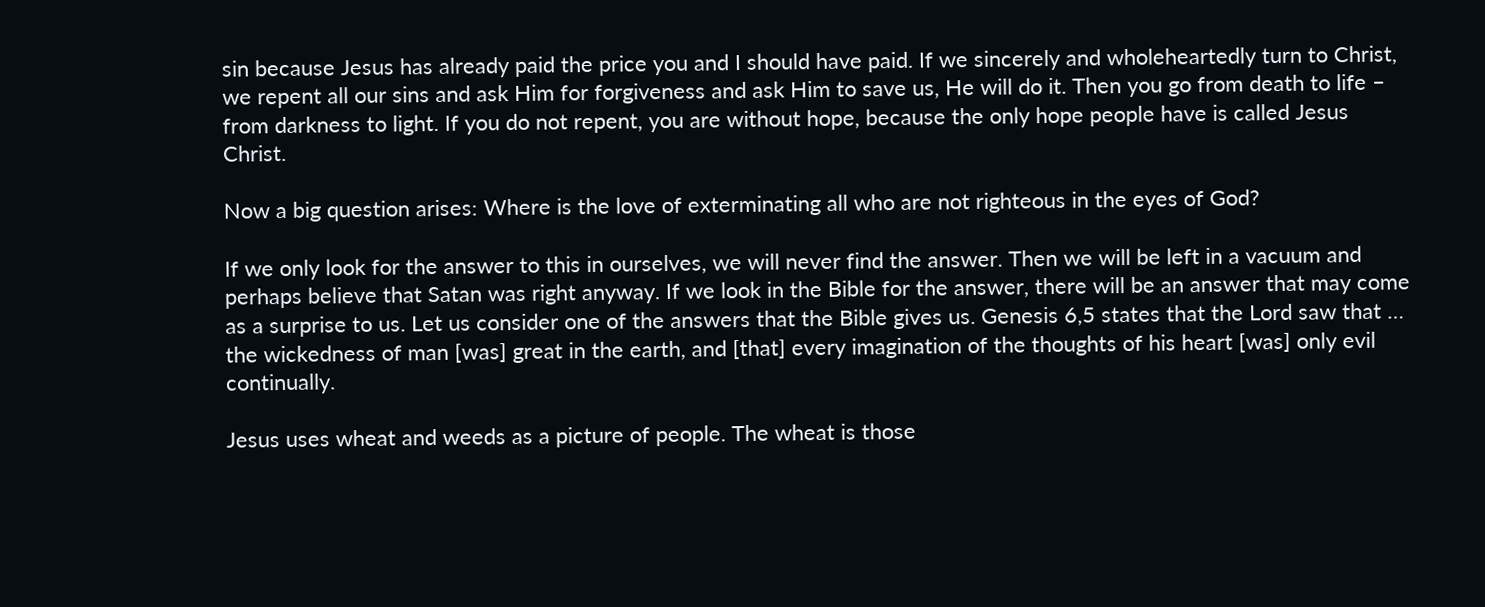sin because Jesus has already paid the price you and I should have paid. If we sincerely and wholeheartedly turn to Christ, we repent all our sins and ask Him for forgiveness and ask Him to save us, He will do it. Then you go from death to life – from darkness to light. If you do not repent, you are without hope, because the only hope people have is called Jesus Christ.

Now a big question arises: Where is the love of exterminating all who are not righteous in the eyes of God?

If we only look for the answer to this in ourselves, we will never find the answer. Then we will be left in a vacuum and perhaps believe that Satan was right anyway. If we look in the Bible for the answer, there will be an answer that may come as a surprise to us. Let us consider one of the answers that the Bible gives us. Genesis 6,5 states that the Lord saw that … the wickedness of man [was] great in the earth, and [that] every imagination of the thoughts of his heart [was] only evil continually.

Jesus uses wheat and weeds as a picture of people. The wheat is those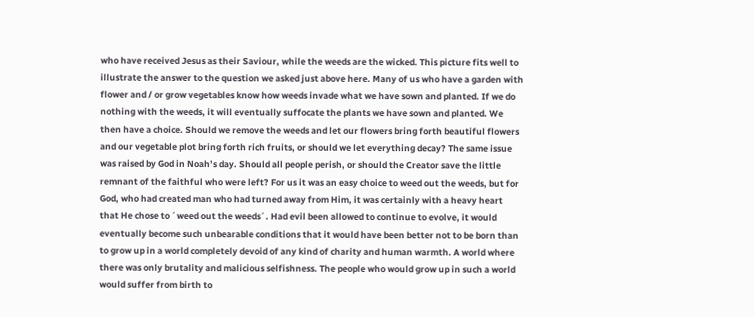who have received Jesus as their Saviour, while the weeds are the wicked. This picture fits well to illustrate the answer to the question we asked just above here. Many of us who have a garden with flower and / or grow vegetables know how weeds invade what we have sown and planted. If we do nothing with the weeds, it will eventually suffocate the plants we have sown and planted. We then have a choice. Should we remove the weeds and let our flowers bring forth beautiful flowers and our vegetable plot bring forth rich fruits, or should we let everything decay? The same issue was raised by God in Noah’s day. Should all people perish, or should the Creator save the little remnant of the faithful who were left? For us it was an easy choice to weed out the weeds, but for God, who had created man who had turned away from Him, it was certainly with a heavy heart that He chose to ´weed out the weeds´. Had evil been allowed to continue to evolve, it would eventually become such unbearable conditions that it would have been better not to be born than to grow up in a world completely devoid of any kind of charity and human warmth. A world where there was only brutality and malicious selfishness. The people who would grow up in such a world would suffer from birth to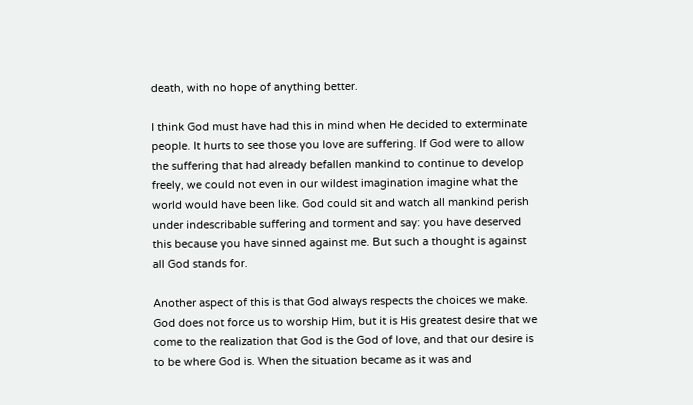death, with no hope of anything better.

I think God must have had this in mind when He decided to exterminate people. It hurts to see those you love are suffering. If God were to allow the suffering that had already befallen mankind to continue to develop freely, we could not even in our wildest imagination imagine what the world would have been like. God could sit and watch all mankind perish under indescribable suffering and torment and say: you have deserved this because you have sinned against me. But such a thought is against all God stands for.

Another aspect of this is that God always respects the choices we make. God does not force us to worship Him, but it is His greatest desire that we come to the realization that God is the God of love, and that our desire is to be where God is. When the situation became as it was and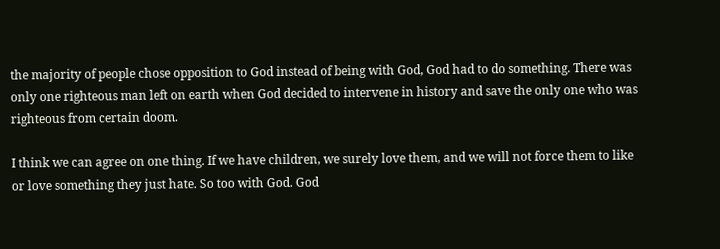the majority of people chose opposition to God instead of being with God, God had to do something. There was only one righteous man left on earth when God decided to intervene in history and save the only one who was righteous from certain doom.

I think we can agree on one thing. If we have children, we surely love them, and we will not force them to like or love something they just hate. So too with God. God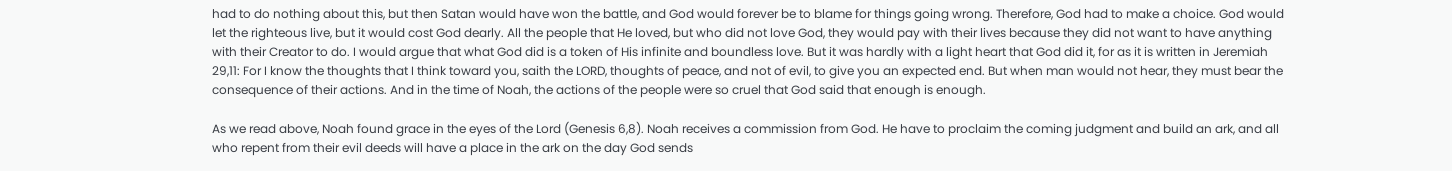had to do nothing about this, but then Satan would have won the battle, and God would forever be to blame for things going wrong. Therefore, God had to make a choice. God would let the righteous live, but it would cost God dearly. All the people that He loved, but who did not love God, they would pay with their lives because they did not want to have anything with their Creator to do. I would argue that what God did is a token of His infinite and boundless love. But it was hardly with a light heart that God did it, for as it is written in Jeremiah 29,11: For I know the thoughts that I think toward you, saith the LORD, thoughts of peace, and not of evil, to give you an expected end. But when man would not hear, they must bear the consequence of their actions. And in the time of Noah, the actions of the people were so cruel that God said that enough is enough.

As we read above, Noah found grace in the eyes of the Lord (Genesis 6,8). Noah receives a commission from God. He have to proclaim the coming judgment and build an ark, and all who repent from their evil deeds will have a place in the ark on the day God sends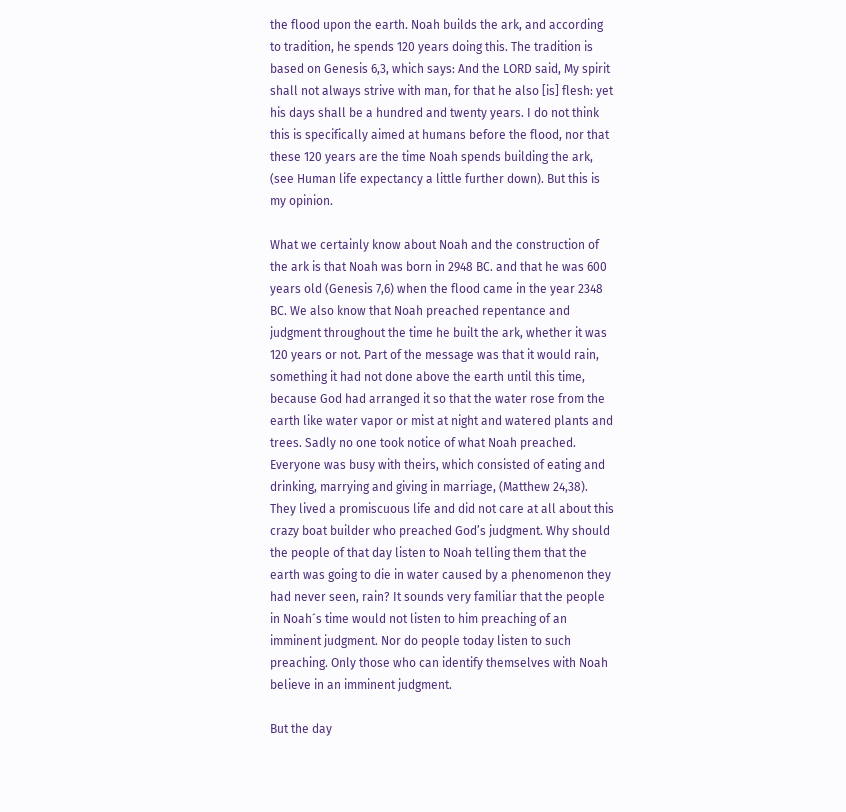the flood upon the earth. Noah builds the ark, and according to tradition, he spends 120 years doing this. The tradition is based on Genesis 6,3, which says: And the LORD said, My spirit shall not always strive with man, for that he also [is] flesh: yet his days shall be a hundred and twenty years. I do not think this is specifically aimed at humans before the flood, nor that these 120 years are the time Noah spends building the ark, (see Human life expectancy a little further down). But this is my opinion.

What we certainly know about Noah and the construction of the ark is that Noah was born in 2948 BC. and that he was 600 years old (Genesis 7,6) when the flood came in the year 2348 BC. We also know that Noah preached repentance and judgment throughout the time he built the ark, whether it was 120 years or not. Part of the message was that it would rain, something it had not done above the earth until this time, because God had arranged it so that the water rose from the earth like water vapor or mist at night and watered plants and trees. Sadly no one took notice of what Noah preached. Everyone was busy with theirs, which consisted of eating and drinking, marrying and giving in marriage, (Matthew 24,38). They lived a promiscuous life and did not care at all about this crazy boat builder who preached God’s judgment. Why should the people of that day listen to Noah telling them that the earth was going to die in water caused by a phenomenon they had never seen, rain? It sounds very familiar that the people  in Noah´s time would not listen to him preaching of an imminent judgment. Nor do people today listen to such preaching. Only those who can identify themselves with Noah believe in an imminent judgment.

But the day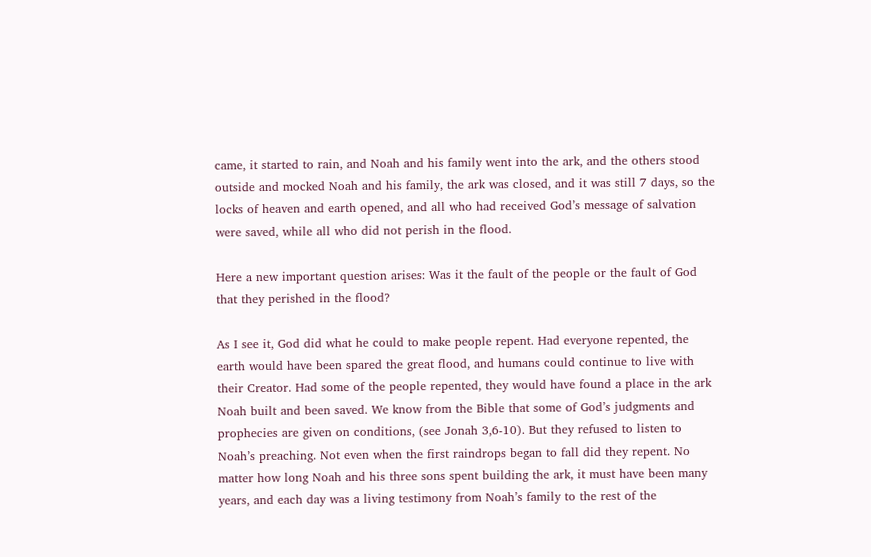came, it started to rain, and Noah and his family went into the ark, and the others stood outside and mocked Noah and his family, the ark was closed, and it was still 7 days, so the locks of heaven and earth opened, and all who had received God’s message of salvation were saved, while all who did not perish in the flood.

Here a new important question arises: Was it the fault of the people or the fault of God that they perished in the flood?

As I see it, God did what he could to make people repent. Had everyone repented, the earth would have been spared the great flood, and humans could continue to live with their Creator. Had some of the people repented, they would have found a place in the ark Noah built and been saved. We know from the Bible that some of God’s judgments and prophecies are given on conditions, (see Jonah 3,6-10). But they refused to listen to Noah’s preaching. Not even when the first raindrops began to fall did they repent. No matter how long Noah and his three sons spent building the ark, it must have been many years, and each day was a living testimony from Noah’s family to the rest of the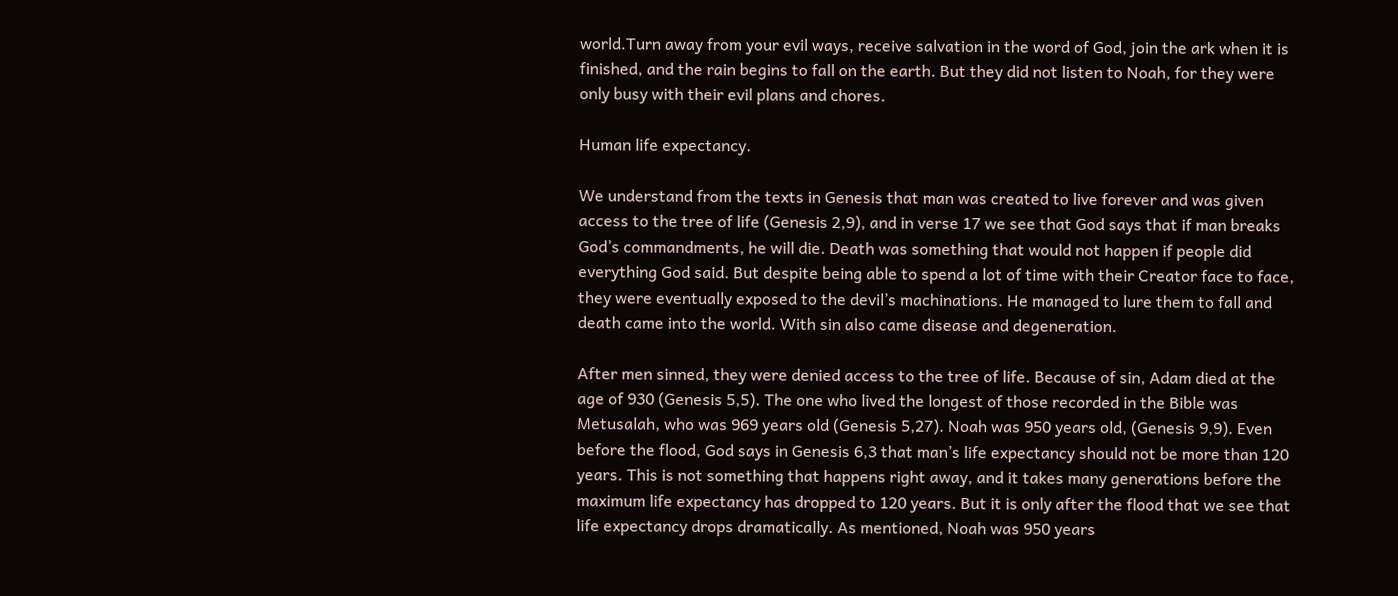world.Turn away from your evil ways, receive salvation in the word of God, join the ark when it is finished, and the rain begins to fall on the earth. But they did not listen to Noah, for they were only busy with their evil plans and chores.

Human life expectancy.

We understand from the texts in Genesis that man was created to live forever and was given access to the tree of life (Genesis 2,9), and in verse 17 we see that God says that if man breaks God’s commandments, he will die. Death was something that would not happen if people did everything God said. But despite being able to spend a lot of time with their Creator face to face, they were eventually exposed to the devil’s machinations. He managed to lure them to fall and death came into the world. With sin also came disease and degeneration.

After men sinned, they were denied access to the tree of life. Because of sin, Adam died at the age of 930 (Genesis 5,5). The one who lived the longest of those recorded in the Bible was Metusalah, who was 969 years old (Genesis 5,27). Noah was 950 years old, (Genesis 9,9). Even before the flood, God says in Genesis 6,3 that man’s life expectancy should not be more than 120 years. This is not something that happens right away, and it takes many generations before the maximum life expectancy has dropped to 120 years. But it is only after the flood that we see that life expectancy drops dramatically. As mentioned, Noah was 950 years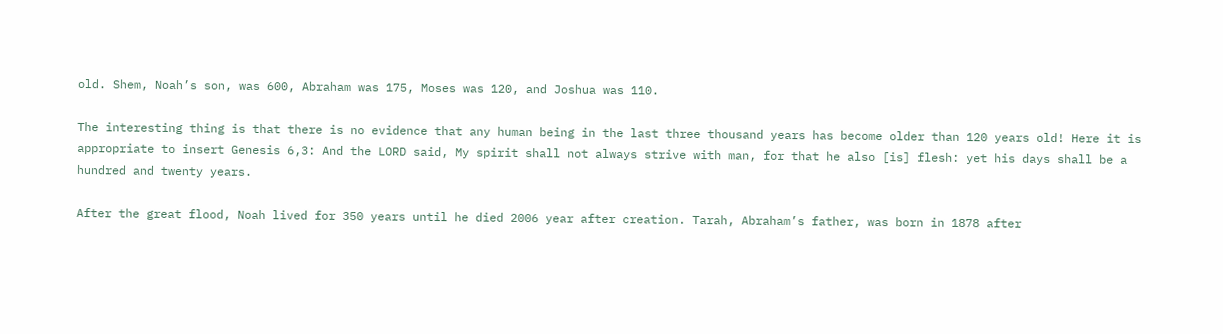old. Shem, Noah’s son, was 600, Abraham was 175, Moses was 120, and Joshua was 110.

The interesting thing is that there is no evidence that any human being in the last three thousand years has become older than 120 years old! Here it is appropriate to insert Genesis 6,3: And the LORD said, My spirit shall not always strive with man, for that he also [is] flesh: yet his days shall be a hundred and twenty years.

After the great flood, Noah lived for 350 years until he died 2006 year after creation. Tarah, Abraham’s father, was born in 1878 after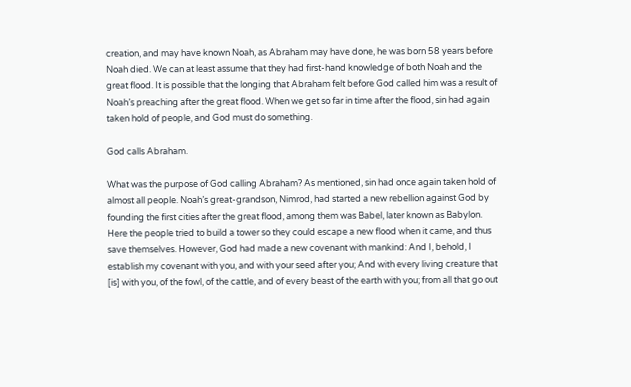creation, and may have known Noah, as Abraham may have done, he was born 58 years before Noah died. We can at least assume that they had first-hand knowledge of both Noah and the great flood. It is possible that the longing that Abraham felt before God called him was a result of Noah’s preaching after the great flood. When we get so far in time after the flood, sin had again taken hold of people, and God must do something.

God calls Abraham.

What was the purpose of God calling Abraham? As mentioned, sin had once again taken hold of almost all people. Noah’s great-grandson, Nimrod, had started a new rebellion against God by founding the first cities after the great flood, among them was Babel, later known as Babylon. Here the people tried to build a tower so they could escape a new flood when it came, and thus save themselves. However, God had made a new covenant with mankind: And I, behold, I establish my covenant with you, and with your seed after you; And with every living creature that [is] with you, of the fowl, of the cattle, and of every beast of the earth with you; from all that go out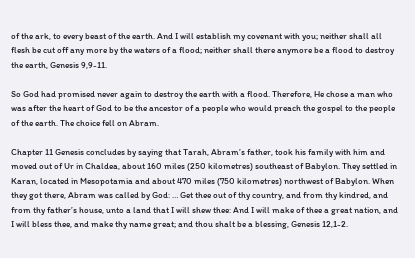of the ark, to every beast of the earth. And I will establish my covenant with you; neither shall all flesh be cut off any more by the waters of a flood; neither shall there anymore be a flood to destroy the earth, Genesis 9,9-11.

So God had promised never again to destroy the earth with a flood. Therefore, He chose a man who was after the heart of God to be the ancestor of a people who would preach the gospel to the people of the earth. The choice fell on Abram.

Chapter 11 Genesis concludes by saying that Tarah, Abram’s father, took his family with him and moved out of Ur in Chaldea, about 160 miles (250 kilometres) southeast of Babylon. They settled in Karan, located in Mesopotamia and about 470 miles (750 kilometres) northwest of Babylon. When they got there, Abram was called by God: … Get thee out of thy country, and from thy kindred, and from thy father’s house, unto a land that I will shew thee: And I will make of thee a great nation, and I will bless thee, and make thy name great; and thou shalt be a blessing, Genesis 12,1-2.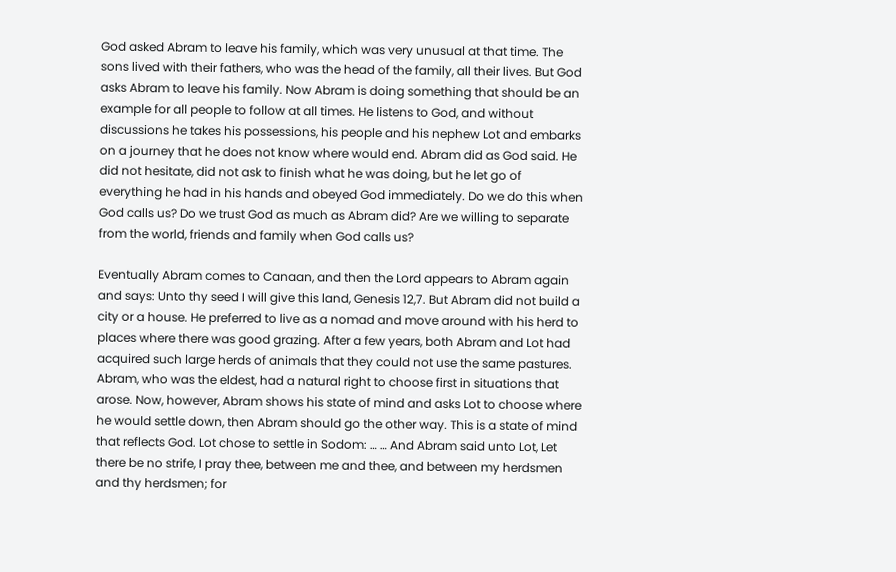God asked Abram to leave his family, which was very unusual at that time. The sons lived with their fathers, who was the head of the family, all their lives. But God asks Abram to leave his family. Now Abram is doing something that should be an example for all people to follow at all times. He listens to God, and without discussions he takes his possessions, his people and his nephew Lot and embarks on a journey that he does not know where would end. Abram did as God said. He did not hesitate, did not ask to finish what he was doing, but he let go of everything he had in his hands and obeyed God immediately. Do we do this when God calls us? Do we trust God as much as Abram did? Are we willing to separate from the world, friends and family when God calls us?

Eventually Abram comes to Canaan, and then the Lord appears to Abram again and says: Unto thy seed I will give this land, Genesis 12,7. But Abram did not build a city or a house. He preferred to live as a nomad and move around with his herd to places where there was good grazing. After a few years, both Abram and Lot had acquired such large herds of animals that they could not use the same pastures. Abram, who was the eldest, had a natural right to choose first in situations that arose. Now, however, Abram shows his state of mind and asks Lot to choose where he would settle down, then Abram should go the other way. This is a state of mind that reflects God. Lot chose to settle in Sodom: … … And Abram said unto Lot, Let there be no strife, I pray thee, between me and thee, and between my herdsmen and thy herdsmen; for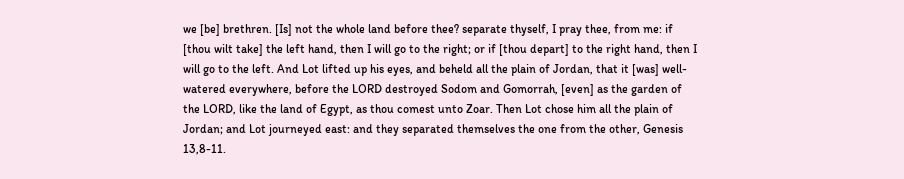we [be] brethren. [Is] not the whole land before thee? separate thyself, I pray thee, from me: if [thou wilt take] the left hand, then I will go to the right; or if [thou depart] to the right hand, then I will go to the left. And Lot lifted up his eyes, and beheld all the plain of Jordan, that it [was] well-watered everywhere, before the LORD destroyed Sodom and Gomorrah, [even] as the garden of the LORD, like the land of Egypt, as thou comest unto Zoar. Then Lot chose him all the plain of Jordan; and Lot journeyed east: and they separated themselves the one from the other, Genesis 13,8-11.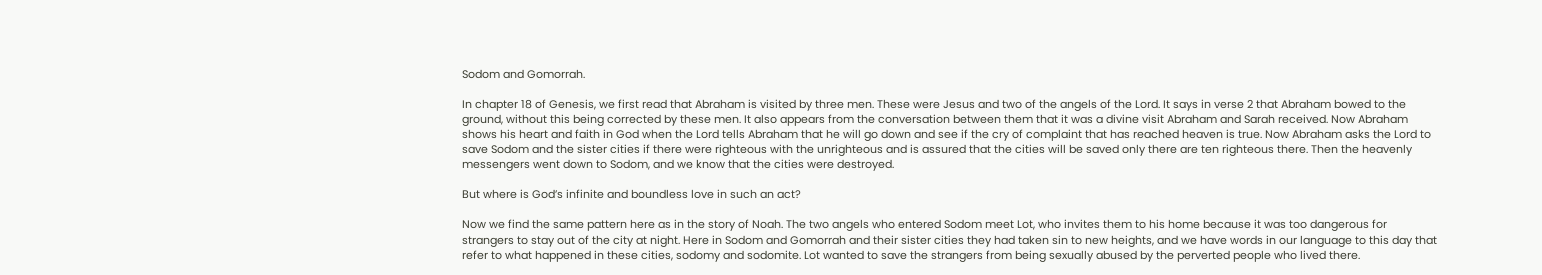Sodom and Gomorrah.

In chapter 18 of Genesis, we first read that Abraham is visited by three men. These were Jesus and two of the angels of the Lord. It says in verse 2 that Abraham bowed to the ground, without this being corrected by these men. It also appears from the conversation between them that it was a divine visit Abraham and Sarah received. Now Abraham shows his heart and faith in God when the Lord tells Abraham that he will go down and see if the cry of complaint that has reached heaven is true. Now Abraham asks the Lord to save Sodom and the sister cities if there were righteous with the unrighteous and is assured that the cities will be saved only there are ten righteous there. Then the heavenly messengers went down to Sodom, and we know that the cities were destroyed.

But where is God’s infinite and boundless love in such an act?

Now we find the same pattern here as in the story of Noah. The two angels who entered Sodom meet Lot, who invites them to his home because it was too dangerous for strangers to stay out of the city at night. Here in Sodom and Gomorrah and their sister cities they had taken sin to new heights, and we have words in our language to this day that refer to what happened in these cities, sodomy and sodomite. Lot wanted to save the strangers from being sexually abused by the perverted people who lived there.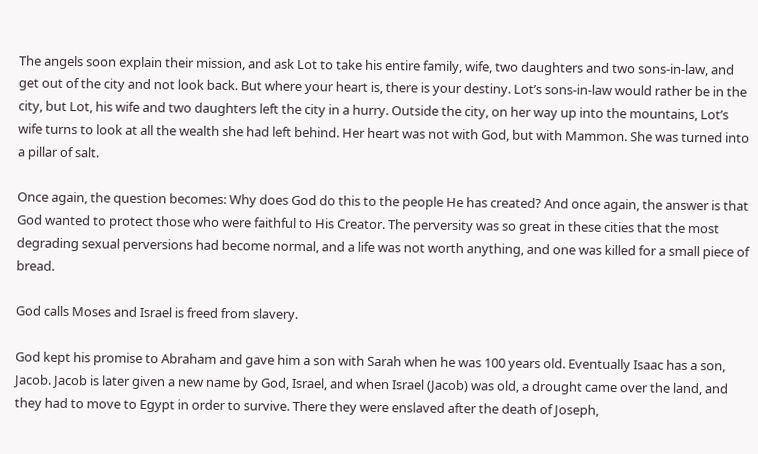The angels soon explain their mission, and ask Lot to take his entire family, wife, two daughters and two sons-in-law, and get out of the city and not look back. But where your heart is, there is your destiny. Lot’s sons-in-law would rather be in the city, but Lot, his wife and two daughters left the city in a hurry. Outside the city, on her way up into the mountains, Lot’s wife turns to look at all the wealth she had left behind. Her heart was not with God, but with Mammon. She was turned into a pillar of salt.

Once again, the question becomes: Why does God do this to the people He has created? And once again, the answer is that God wanted to protect those who were faithful to His Creator. The perversity was so great in these cities that the most degrading sexual perversions had become normal, and a life was not worth anything, and one was killed for a small piece of bread.

God calls Moses and Israel is freed from slavery.

God kept his promise to Abraham and gave him a son with Sarah when he was 100 years old. Eventually Isaac has a son, Jacob. Jacob is later given a new name by God, Israel, and when Israel (Jacob) was old, a drought came over the land, and they had to move to Egypt in order to survive. There they were enslaved after the death of Joseph,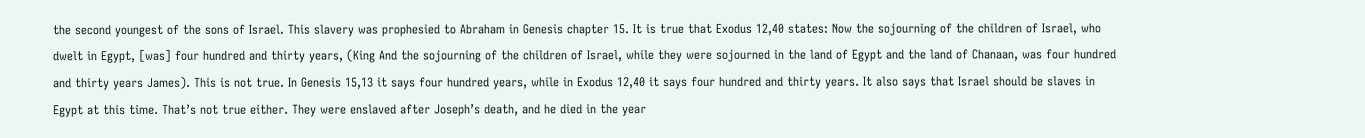the second youngest of the sons of Israel. This slavery was prophesied to Abraham in Genesis chapter 15. It is true that Exodus 12,40 states: Now the sojourning of the children of Israel, who dwelt in Egypt, [was] four hundred and thirty years, (King And the sojourning of the children of Israel, while they were sojourned in the land of Egypt and the land of Chanaan, was four hundred and thirty years James). This is not true. In Genesis 15,13 it says four hundred years, while in Exodus 12,40 it says four hundred and thirty years. It also says that Israel should be slaves in Egypt at this time. That’s not true either. They were enslaved after Joseph’s death, and he died in the year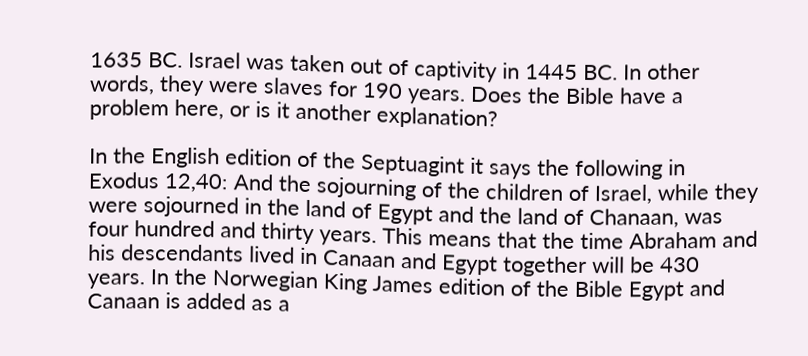1635 BC. Israel was taken out of captivity in 1445 BC. In other words, they were slaves for 190 years. Does the Bible have a problem here, or is it another explanation?

In the English edition of the Septuagint it says the following in Exodus 12,40: And the sojourning of the children of Israel, while they were sojourned in the land of Egypt and the land of Chanaan, was four hundred and thirty years. This means that the time Abraham and his descendants lived in Canaan and Egypt together will be 430 years. In the Norwegian King James edition of the Bible Egypt and Canaan is added as a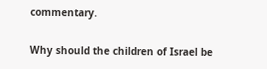commentary.

Why should the children of Israel be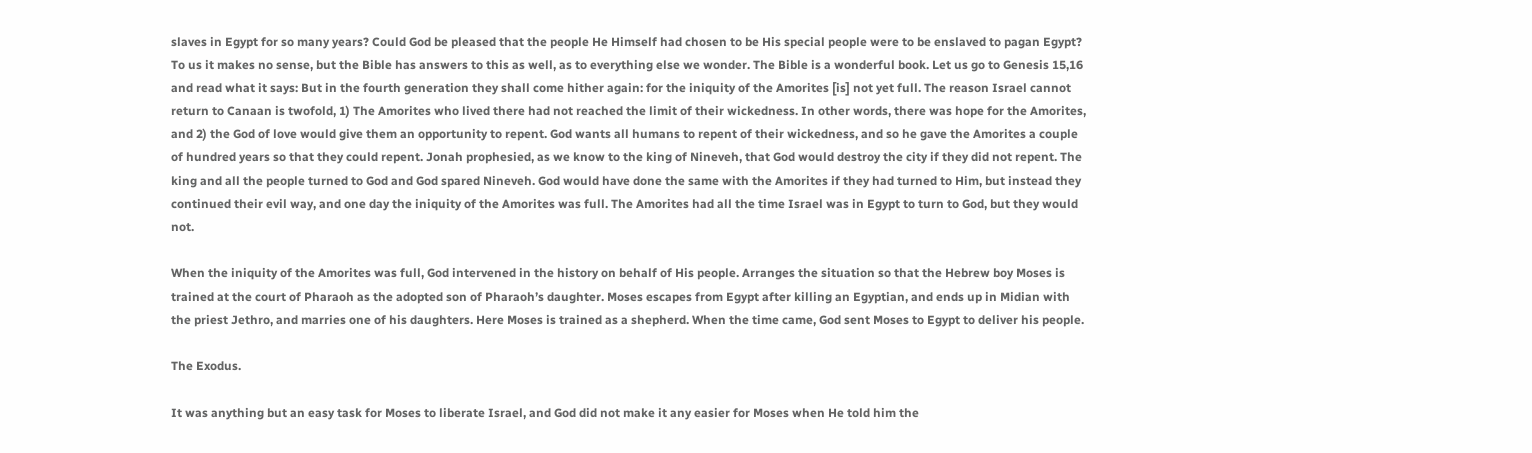slaves in Egypt for so many years? Could God be pleased that the people He Himself had chosen to be His special people were to be enslaved to pagan Egypt? To us it makes no sense, but the Bible has answers to this as well, as to everything else we wonder. The Bible is a wonderful book. Let us go to Genesis 15,16 and read what it says: But in the fourth generation they shall come hither again: for the iniquity of the Amorites [is] not yet full. The reason Israel cannot return to Canaan is twofold, 1) The Amorites who lived there had not reached the limit of their wickedness. In other words, there was hope for the Amorites, and 2) the God of love would give them an opportunity to repent. God wants all humans to repent of their wickedness, and so he gave the Amorites a couple of hundred years so that they could repent. Jonah prophesied, as we know to the king of Nineveh, that God would destroy the city if they did not repent. The king and all the people turned to God and God spared Nineveh. God would have done the same with the Amorites if they had turned to Him, but instead they continued their evil way, and one day the iniquity of the Amorites was full. The Amorites had all the time Israel was in Egypt to turn to God, but they would not.

When the iniquity of the Amorites was full, God intervened in the history on behalf of His people. Arranges the situation so that the Hebrew boy Moses is trained at the court of Pharaoh as the adopted son of Pharaoh’s daughter. Moses escapes from Egypt after killing an Egyptian, and ends up in Midian with the priest Jethro, and marries one of his daughters. Here Moses is trained as a shepherd. When the time came, God sent Moses to Egypt to deliver his people.

The Exodus.

It was anything but an easy task for Moses to liberate Israel, and God did not make it any easier for Moses when He told him the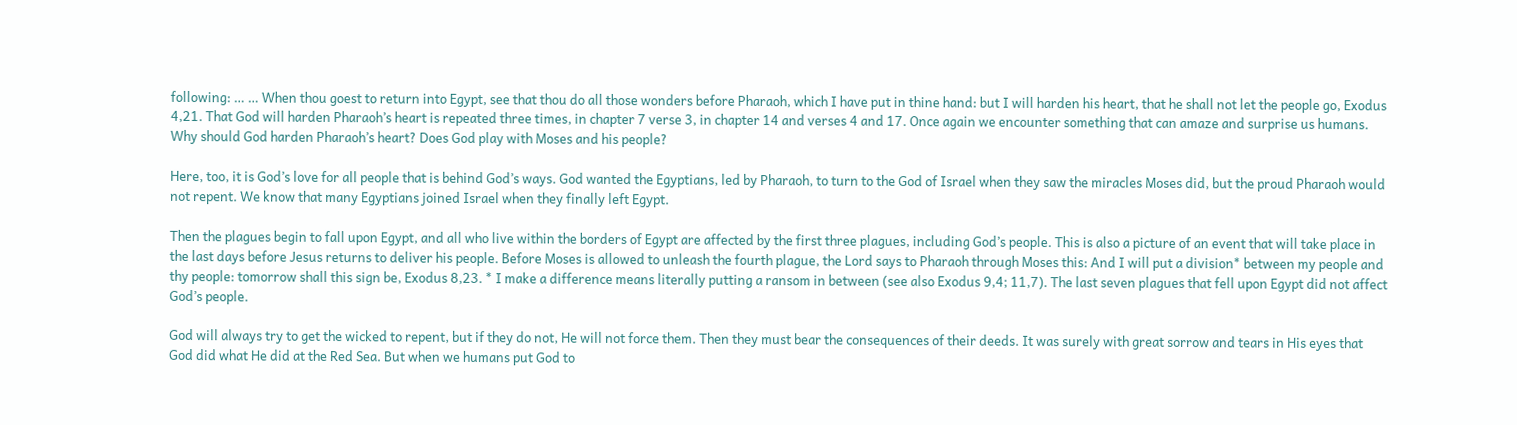following: … … When thou goest to return into Egypt, see that thou do all those wonders before Pharaoh, which I have put in thine hand: but I will harden his heart, that he shall not let the people go, Exodus 4,21. That God will harden Pharaoh’s heart is repeated three times, in chapter 7 verse 3, in chapter 14 and verses 4 and 17. Once again we encounter something that can amaze and surprise us humans. Why should God harden Pharaoh’s heart? Does God play with Moses and his people?

Here, too, it is God’s love for all people that is behind God’s ways. God wanted the Egyptians, led by Pharaoh, to turn to the God of Israel when they saw the miracles Moses did, but the proud Pharaoh would not repent. We know that many Egyptians joined Israel when they finally left Egypt.

Then the plagues begin to fall upon Egypt, and all who live within the borders of Egypt are affected by the first three plagues, including God’s people. This is also a picture of an event that will take place in the last days before Jesus returns to deliver his people. Before Moses is allowed to unleash the fourth plague, the Lord says to Pharaoh through Moses this: And I will put a division* between my people and thy people: tomorrow shall this sign be, Exodus 8,23. * I make a difference means literally putting a ransom in between (see also Exodus 9,4; 11,7). The last seven plagues that fell upon Egypt did not affect God’s people.

God will always try to get the wicked to repent, but if they do not, He will not force them. Then they must bear the consequences of their deeds. It was surely with great sorrow and tears in His eyes that God did what He did at the Red Sea. But when we humans put God to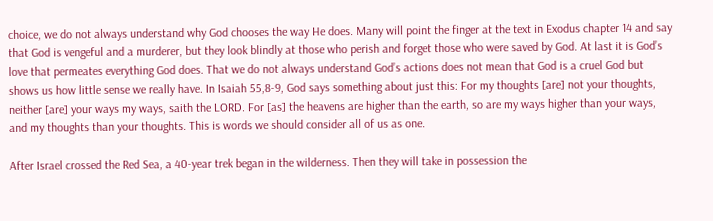choice, we do not always understand why God chooses the way He does. Many will point the finger at the text in Exodus chapter 14 and say that God is vengeful and a murderer, but they look blindly at those who perish and forget those who were saved by God. At last it is God’s love that permeates everything God does. That we do not always understand God’s actions does not mean that God is a cruel God but shows us how little sense we really have. In Isaiah 55,8-9, God says something about just this: For my thoughts [are] not your thoughts, neither [are] your ways my ways, saith the LORD. For [as] the heavens are higher than the earth, so are my ways higher than your ways, and my thoughts than your thoughts. This is words we should consider all of us as one.

After Israel crossed the Red Sea, a 40-year trek began in the wilderness. Then they will take in possession the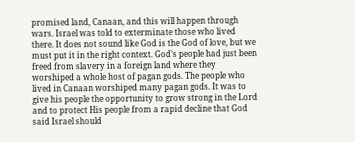promised land, Canaan, and this will happen through wars. Israel was told to exterminate those who lived there. It does not sound like God is the God of love, but we must put it in the right context. God’s people had just been freed from slavery in a foreign land where they worshiped a whole host of pagan gods. The people who lived in Canaan worshiped many pagan gods. It was to give his people the opportunity to grow strong in the Lord and to protect His people from a rapid decline that God said Israel should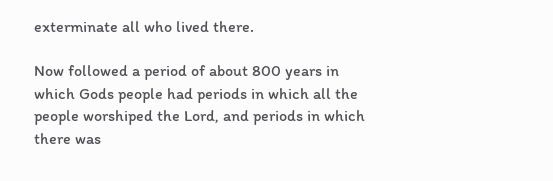exterminate all who lived there.

Now followed a period of about 800 years in which Gods people had periods in which all the people worshiped the Lord, and periods in which there was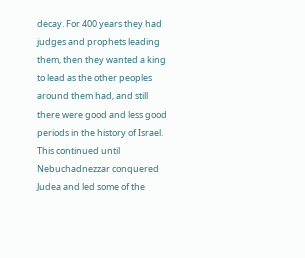decay. For 400 years they had judges and prophets leading them, then they wanted a king to lead as the other peoples around them had, and still there were good and less good periods in the history of Israel. This continued until Nebuchadnezzar conquered Judea and led some of the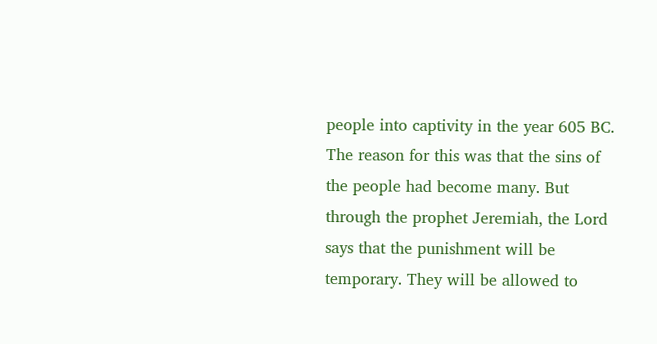people into captivity in the year 605 BC. The reason for this was that the sins of the people had become many. But through the prophet Jeremiah, the Lord says that the punishment will be temporary. They will be allowed to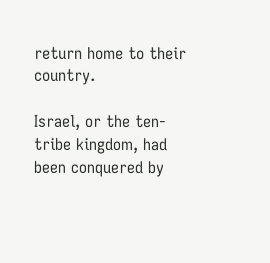return home to their country.

Israel, or the ten-tribe kingdom, had been conquered by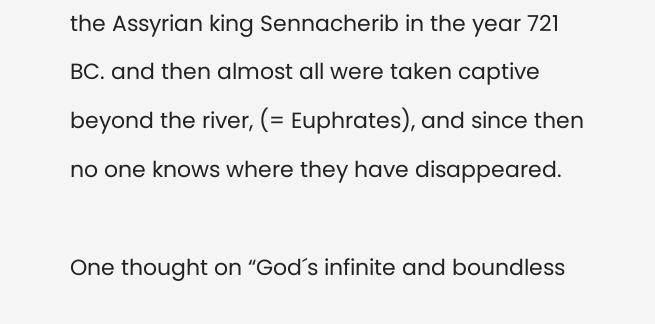the Assyrian king Sennacherib in the year 721 BC. and then almost all were taken captive beyond the river, (= Euphrates), and since then no one knows where they have disappeared.

One thought on “God´s infinite and boundless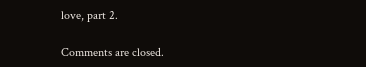love, part 2.

Comments are closed.